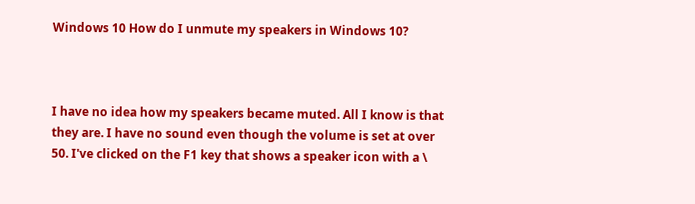Windows 10 How do I unmute my speakers in Windows 10?



I have no idea how my speakers became muted. All I know is that they are. I have no sound even though the volume is set at over 50. I've clicked on the F1 key that shows a speaker icon with a \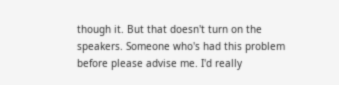though it. But that doesn't turn on the speakers. Someone who's had this problem before please advise me. I'd really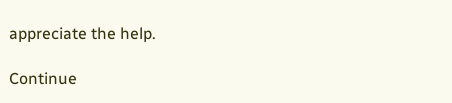appreciate the help.

Continue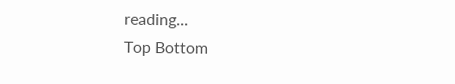reading...
Top Bottom